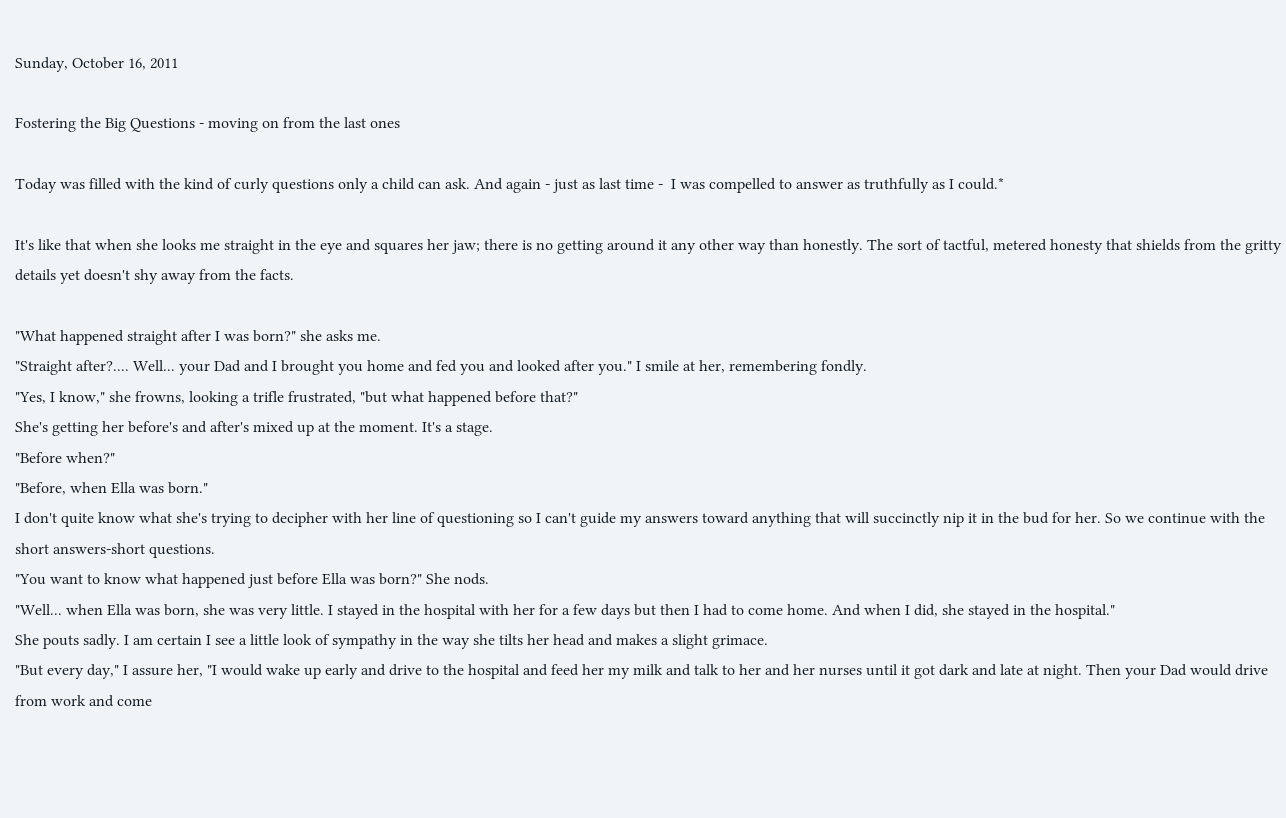Sunday, October 16, 2011

Fostering the Big Questions - moving on from the last ones

Today was filled with the kind of curly questions only a child can ask. And again - just as last time -  I was compelled to answer as truthfully as I could.*

It's like that when she looks me straight in the eye and squares her jaw; there is no getting around it any other way than honestly. The sort of tactful, metered honesty that shields from the gritty details yet doesn't shy away from the facts.

"What happened straight after I was born?" she asks me.
"Straight after?.... Well... your Dad and I brought you home and fed you and looked after you." I smile at her, remembering fondly.
"Yes, I know," she frowns, looking a trifle frustrated, "but what happened before that?"
She's getting her before's and after's mixed up at the moment. It's a stage.
"Before when?"
"Before, when Ella was born."
I don't quite know what she's trying to decipher with her line of questioning so I can't guide my answers toward anything that will succinctly nip it in the bud for her. So we continue with the short answers-short questions.
"You want to know what happened just before Ella was born?" She nods.
"Well... when Ella was born, she was very little. I stayed in the hospital with her for a few days but then I had to come home. And when I did, she stayed in the hospital."
She pouts sadly. I am certain I see a little look of sympathy in the way she tilts her head and makes a slight grimace.
"But every day," I assure her, "I would wake up early and drive to the hospital and feed her my milk and talk to her and her nurses until it got dark and late at night. Then your Dad would drive from work and come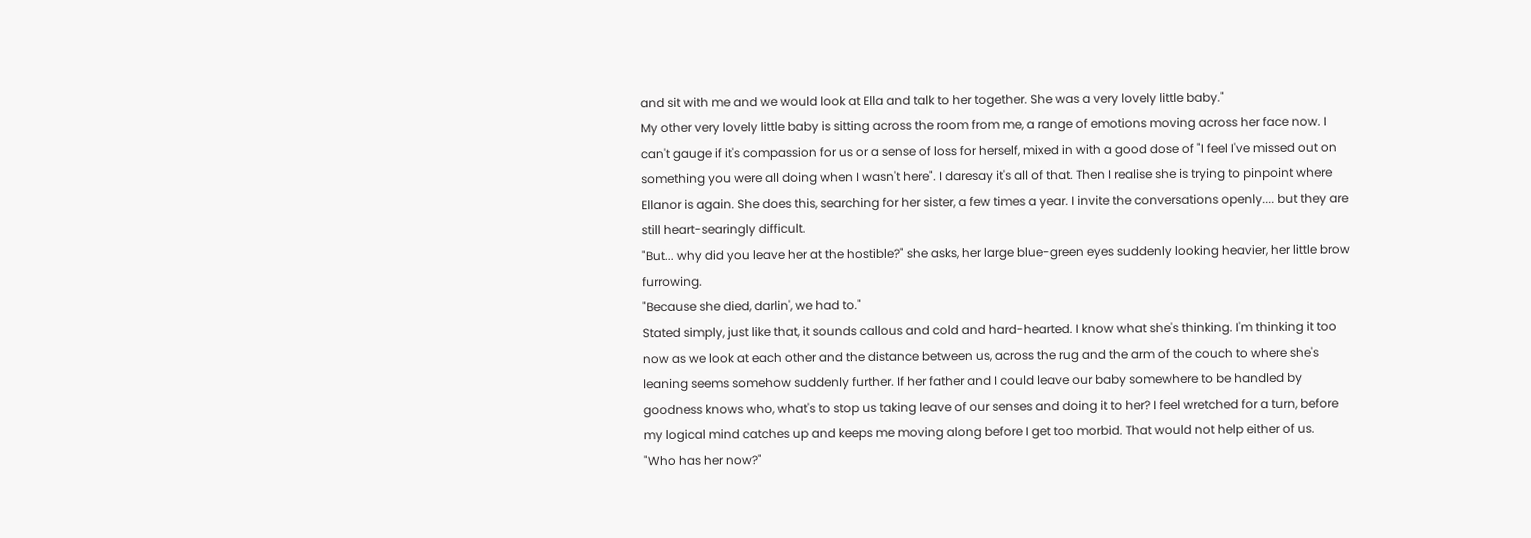and sit with me and we would look at Ella and talk to her together. She was a very lovely little baby."
My other very lovely little baby is sitting across the room from me, a range of emotions moving across her face now. I can't gauge if it's compassion for us or a sense of loss for herself, mixed in with a good dose of "I feel I've missed out on something you were all doing when I wasn't here". I daresay it's all of that. Then I realise she is trying to pinpoint where Ellanor is again. She does this, searching for her sister, a few times a year. I invite the conversations openly.... but they are still heart-searingly difficult.
"But... why did you leave her at the hostible?" she asks, her large blue-green eyes suddenly looking heavier, her little brow furrowing.
"Because she died, darlin', we had to."
Stated simply, just like that, it sounds callous and cold and hard-hearted. I know what she's thinking. I'm thinking it too now as we look at each other and the distance between us, across the rug and the arm of the couch to where she's leaning seems somehow suddenly further. If her father and I could leave our baby somewhere to be handled by goodness knows who, what's to stop us taking leave of our senses and doing it to her? I feel wretched for a turn, before my logical mind catches up and keeps me moving along before I get too morbid. That would not help either of us.
"Who has her now?"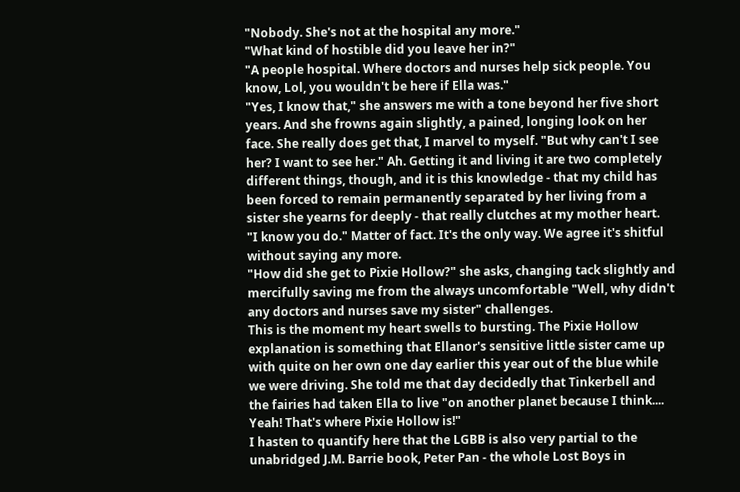"Nobody. She's not at the hospital any more."
"What kind of hostible did you leave her in?"
"A people hospital. Where doctors and nurses help sick people. You know, Lol, you wouldn't be here if Ella was."
"Yes, I know that," she answers me with a tone beyond her five short years. And she frowns again slightly, a pained, longing look on her face. She really does get that, I marvel to myself. "But why can't I see her? I want to see her." Ah. Getting it and living it are two completely different things, though, and it is this knowledge - that my child has been forced to remain permanently separated by her living from a sister she yearns for deeply - that really clutches at my mother heart.
"I know you do." Matter of fact. It's the only way. We agree it's shitful without saying any more.
"How did she get to Pixie Hollow?" she asks, changing tack slightly and mercifully saving me from the always uncomfortable "Well, why didn't any doctors and nurses save my sister" challenges.
This is the moment my heart swells to bursting. The Pixie Hollow explanation is something that Ellanor's sensitive little sister came up with quite on her own one day earlier this year out of the blue while we were driving. She told me that day decidedly that Tinkerbell and the fairies had taken Ella to live "on another planet because I think.... Yeah! That's where Pixie Hollow is!"
I hasten to quantify here that the LGBB is also very partial to the unabridged J.M. Barrie book, Peter Pan - the whole Lost Boys in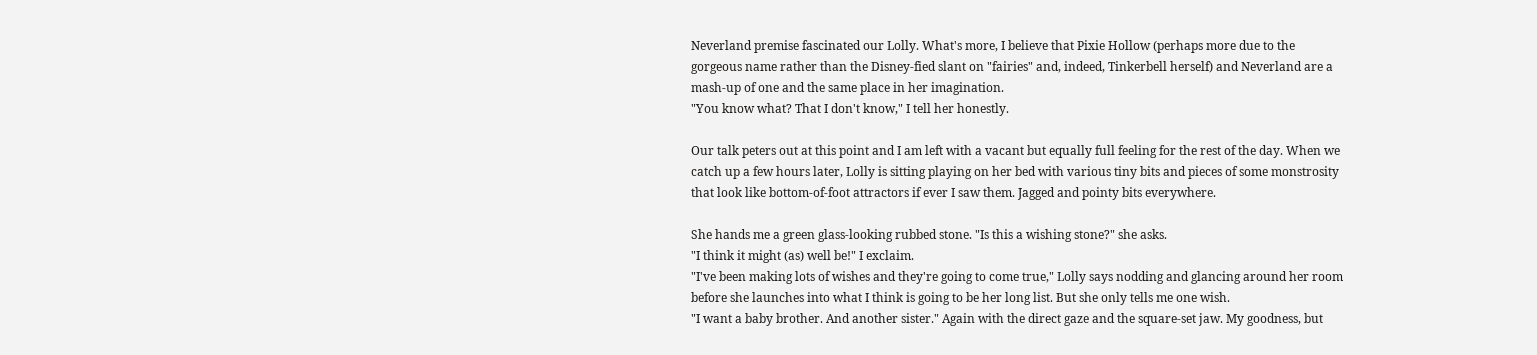Neverland premise fascinated our Lolly. What's more, I believe that Pixie Hollow (perhaps more due to the gorgeous name rather than the Disney-fied slant on "fairies" and, indeed, Tinkerbell herself) and Neverland are a mash-up of one and the same place in her imagination.
"You know what? That I don't know," I tell her honestly.

Our talk peters out at this point and I am left with a vacant but equally full feeling for the rest of the day. When we catch up a few hours later, Lolly is sitting playing on her bed with various tiny bits and pieces of some monstrosity that look like bottom-of-foot attractors if ever I saw them. Jagged and pointy bits everywhere.

She hands me a green glass-looking rubbed stone. "Is this a wishing stone?" she asks.
"I think it might (as) well be!" I exclaim.
"I've been making lots of wishes and they're going to come true," Lolly says nodding and glancing around her room before she launches into what I think is going to be her long list. But she only tells me one wish.
"I want a baby brother. And another sister." Again with the direct gaze and the square-set jaw. My goodness, but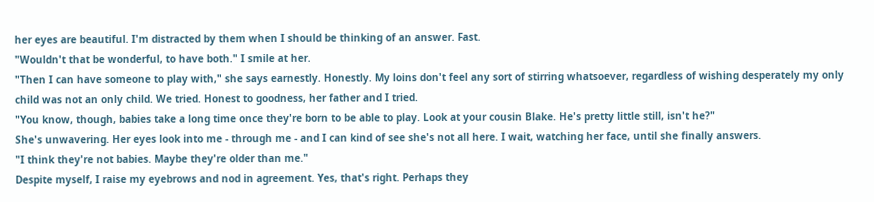her eyes are beautiful. I'm distracted by them when I should be thinking of an answer. Fast.
"Wouldn't that be wonderful, to have both." I smile at her.
"Then I can have someone to play with," she says earnestly. Honestly. My loins don't feel any sort of stirring whatsoever, regardless of wishing desperately my only child was not an only child. We tried. Honest to goodness, her father and I tried.
"You know, though, babies take a long time once they're born to be able to play. Look at your cousin Blake. He's pretty little still, isn't he?"
She's unwavering. Her eyes look into me - through me - and I can kind of see she's not all here. I wait, watching her face, until she finally answers.
"I think they're not babies. Maybe they're older than me."
Despite myself, I raise my eyebrows and nod in agreement. Yes, that's right. Perhaps they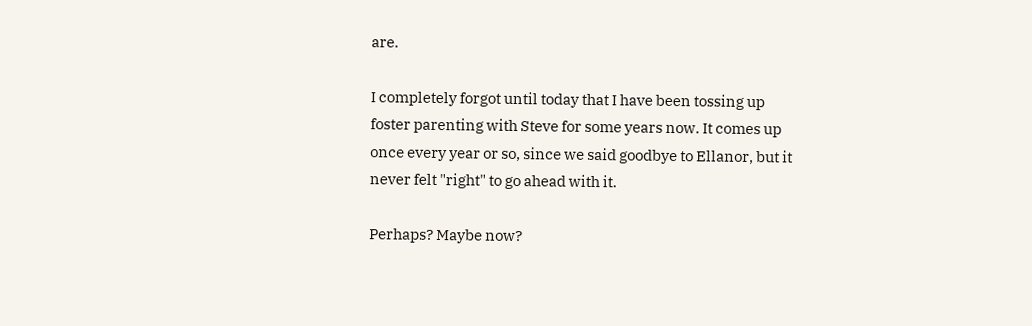are.

I completely forgot until today that I have been tossing up foster parenting with Steve for some years now. It comes up once every year or so, since we said goodbye to Ellanor, but it never felt "right" to go ahead with it.

Perhaps? Maybe now?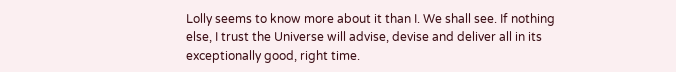Lolly seems to know more about it than I. We shall see. If nothing else, I trust the Universe will advise, devise and deliver all in its exceptionally good, right time.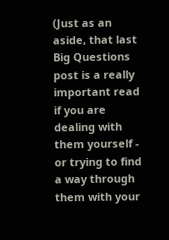(Just as an aside, that last Big Questions post is a really important read if you are dealing with them yourself - or trying to find a way through them with your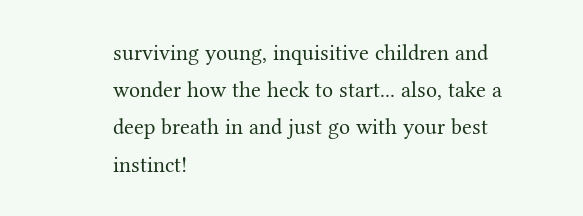surviving young, inquisitive children and wonder how the heck to start... also, take a deep breath in and just go with your best instinct!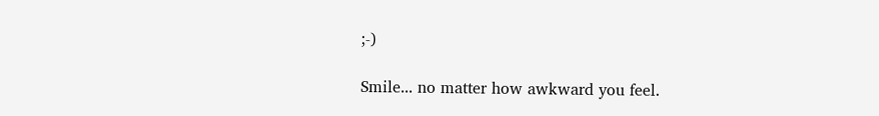;-)

Smile... no matter how awkward you feel.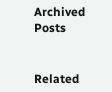Archived Posts


Related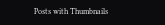Posts with Thumbnails